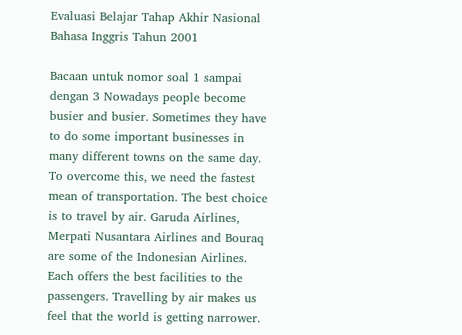Evaluasi Belajar Tahap Akhir Nasional Bahasa Inggris Tahun 2001

Bacaan untuk nomor soal 1 sampai dengan 3 Nowadays people become busier and busier. Sometimes they have to do some important businesses in many different towns on the same day. To overcome this, we need the fastest mean of transportation. The best choice is to travel by air. Garuda Airlines, Merpati Nusantara Airlines and Bouraq are some of the Indonesian Airlines. Each offers the best facilities to the passengers. Travelling by air makes us feel that the world is getting narrower.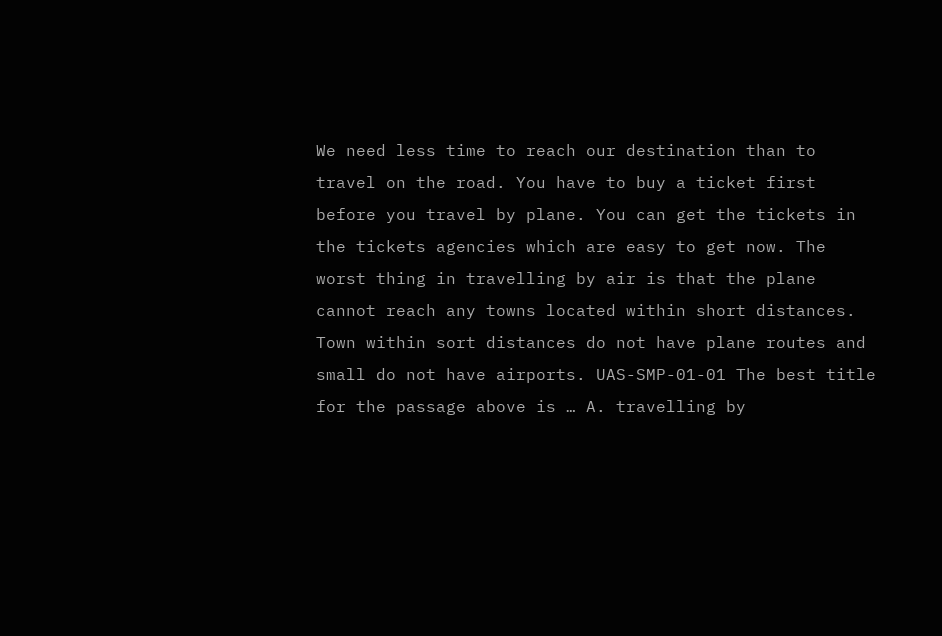We need less time to reach our destination than to travel on the road. You have to buy a ticket first before you travel by plane. You can get the tickets in the tickets agencies which are easy to get now. The worst thing in travelling by air is that the plane cannot reach any towns located within short distances. Town within sort distances do not have plane routes and small do not have airports. UAS-SMP-01-01 The best title for the passage above is … A. travelling by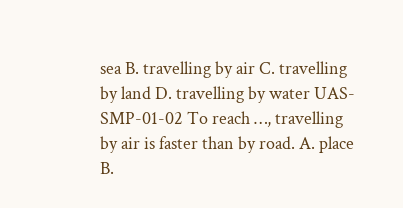sea B. travelling by air C. travelling by land D. travelling by water UAS-SMP-01-02 To reach …, travelling by air is faster than by road. A. place B.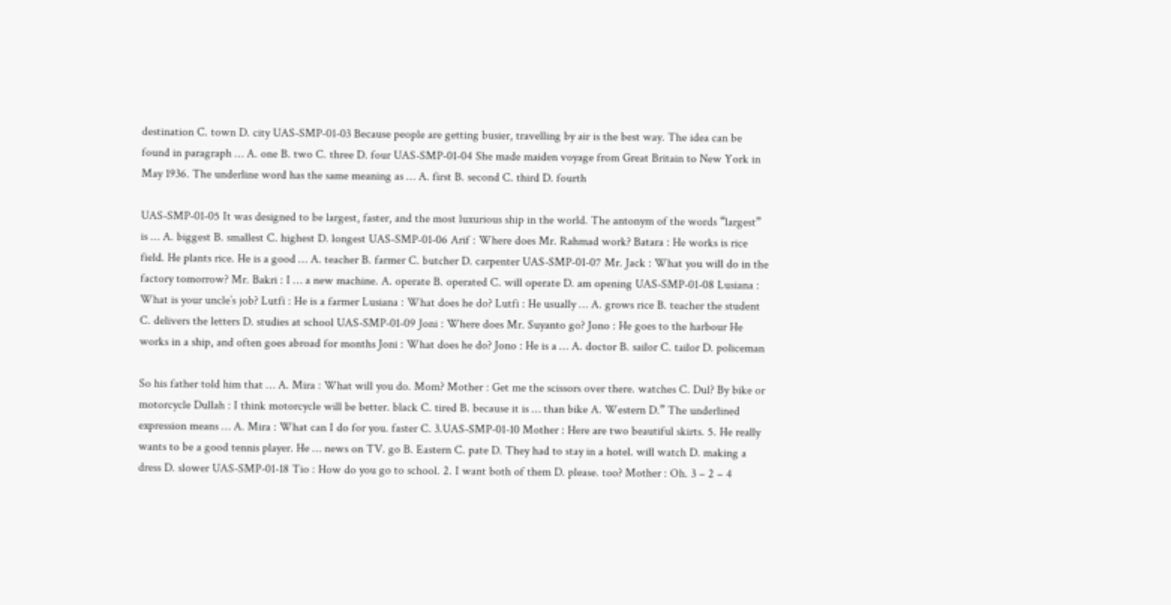destination C. town D. city UAS-SMP-01-03 Because people are getting busier, travelling by air is the best way. The idea can be found in paragraph … A. one B. two C. three D. four UAS-SMP-01-04 She made maiden voyage from Great Britain to New York in May 1936. The underline word has the same meaning as … A. first B. second C. third D. fourth

UAS-SMP-01-05 It was designed to be largest, faster, and the most luxurious ship in the world. The antonym of the words “largest” is … A. biggest B. smallest C. highest D. longest UAS-SMP-01-06 Arif : Where does Mr. Rahmad work? Batara : He works is rice field. He plants rice. He is a good … A. teacher B. farmer C. butcher D. carpenter UAS-SMP-01-07 Mr. Jack : What you will do in the factory tomorrow? Mr. Bakri : I … a new machine. A. operate B. operated C. will operate D. am opening UAS-SMP-01-08 Lusiana : What is your uncle’s job? Lutfi : He is a farmer Lusiana : What does he do? Lutfi : He usually … A. grows rice B. teacher the student C. delivers the letters D. studies at school UAS-SMP-01-09 Joni : Where does Mr. Suyanto go? Jono : He goes to the harbour He works in a ship, and often goes abroad for months Joni : What does he do? Jono : He is a … A. doctor B. sailor C. tailor D. policeman

So his father told him that … A. Mira : What will you do. Mom? Mother : Get me the scissors over there. watches C. Dul? By bike or motorcycle Dullah : I think motorcycle will be better. black C. tired B. because it is … than bike A. Western D.” The underlined expression means … A. Mira : What can I do for you. faster C. 3.UAS-SMP-01-10 Mother : Here are two beautiful skirts. 5. He really wants to be a good tennis player. He … news on TV. go B. Eastern C. pate D. They had to stay in a hotel. will watch D. making a dress D. slower UAS-SMP-01-18 Tio : How do you go to school. 2. I want both of them D. please. too? Mother : Oh. 3 – 2 – 4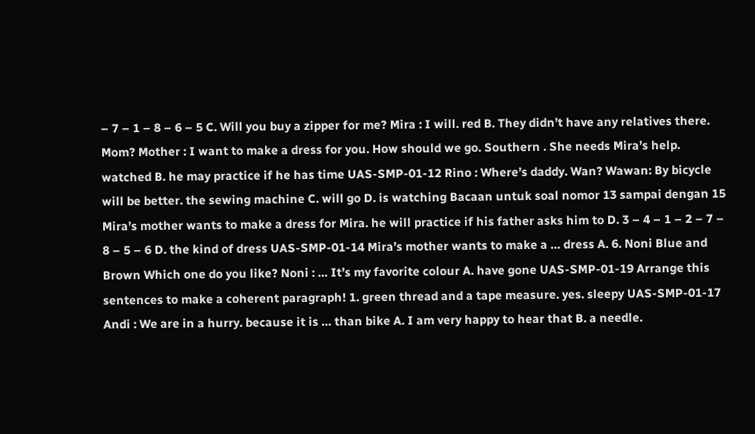– 7 – 1 – 8 – 6 – 5 C. Will you buy a zipper for me? Mira : I will. red B. They didn’t have any relatives there. Mom? Mother : I want to make a dress for you. How should we go. Southern . She needs Mira’s help. watched B. he may practice if he has time UAS-SMP-01-12 Rino : Where’s daddy. Wan? Wawan: By bicycle will be better. the sewing machine C. will go D. is watching Bacaan untuk soal nomor 13 sampai dengan 15 Mira’s mother wants to make a dress for Mira. he will practice if his father asks him to D. 3 – 4 – 1 – 2 – 7 – 8 – 5 – 6 D. the kind of dress UAS-SMP-01-14 Mira’s mother wants to make a … dress A. 6. Noni Blue and Brown Which one do you like? Noni : … It’s my favorite colour A. have gone UAS-SMP-01-19 Arrange this sentences to make a coherent paragraph! 1. green thread and a tape measure. yes. sleepy UAS-SMP-01-17 Andi : We are in a hurry. because it is … than bike A. I am very happy to hear that B. a needle.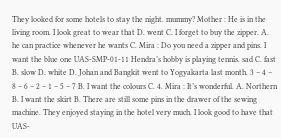They looked for some hotels to stay the night. mummy? Mother : He is in the living room. I look great to wear that D. went C. I forget to buy the zipper. A. he can practice whenever he wants C. Mira : Do you need a zipper and pins. I want the blue one UAS-SMP-01-11 Hendra’s hobby is playing tennis. sad C. fast B. slow D. white D. Johan and Bangkit went to Yogyakarta last month. 3 – 4 – 8 – 6 – 2 – 1 – 5 – 7 B. I want the colours C. 4. Mira : It’s wonderful. A. Northern B. I want the skirt B. There are still some pins in the drawer of the sewing machine. They enjoyed staying in the hotel very much. I look good to have that UAS-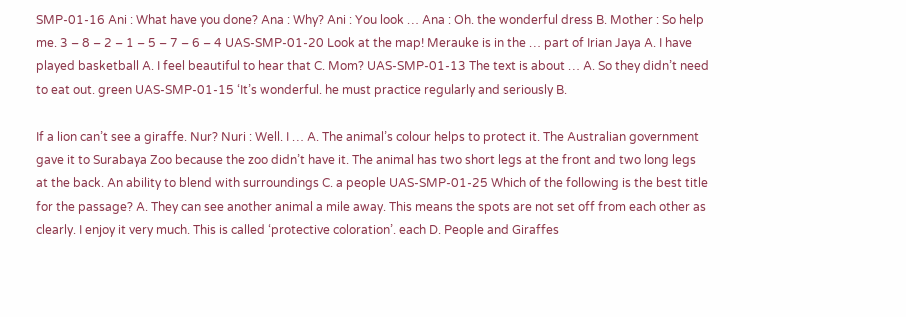SMP-01-16 Ani : What have you done? Ana : Why? Ani : You look … Ana : Oh. the wonderful dress B. Mother : So help me. 3 – 8 – 2 – 1 – 5 – 7 – 6 – 4 UAS-SMP-01-20 Look at the map! Merauke is in the … part of Irian Jaya A. I have played basketball A. I feel beautiful to hear that C. Mom? UAS-SMP-01-13 The text is about … A. So they didn’t need to eat out. green UAS-SMP-01-15 ‘It’s wonderful. he must practice regularly and seriously B.

If a lion can’t see a giraffe. Nur? Nuri : Well. I … A. The animal’s colour helps to protect it. The Australian government gave it to Surabaya Zoo because the zoo didn’t have it. The animal has two short legs at the front and two long legs at the back. An ability to blend with surroundings C. a people UAS-SMP-01-25 Which of the following is the best title for the passage? A. They can see another animal a mile away. This means the spots are not set off from each other as clearly. I enjoy it very much. This is called ‘protective coloration’. each D. People and Giraffes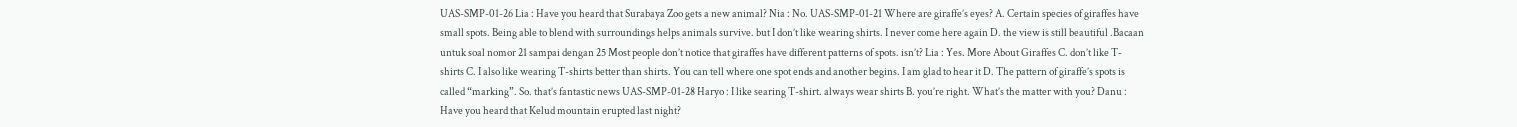UAS-SMP-01-26 Lia : Have you heard that Surabaya Zoo gets a new animal? Nia : No. UAS-SMP-01-21 Where are giraffe’s eyes? A. Certain species of giraffes have small spots. Being able to blend with surroundings helps animals survive. but I don’t like wearing shirts. I never come here again D. the view is still beautiful .Bacaan untuk soal nomor 21 sampai dengan 25 Most people don’t notice that giraffes have different patterns of spots. isn’t? Lia : Yes. More About Giraffes C. don’t like T-shirts C. I also like wearing T-shirts better than shirts. You can tell where one spot ends and another begins. I am glad to hear it D. The pattern of giraffe’s spots is called “marking”. So. that’s fantastic news UAS-SMP-01-28 Haryo : I like searing T-shirt. always wear shirts B. you’re right. What’s the matter with you? Danu : Have you heard that Kelud mountain erupted last night?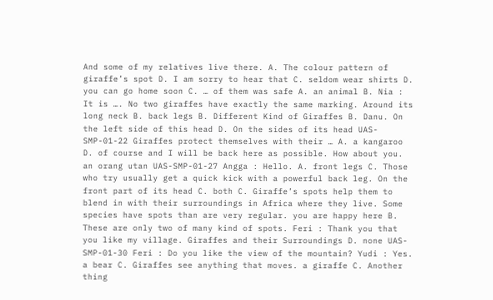And some of my relatives live there. A. The colour pattern of giraffe’s spot D. I am sorry to hear that C. seldom wear shirts D. you can go home soon C. … of them was safe A. an animal B. Nia : It is …. No two giraffes have exactly the same marking. Around its long neck B. back legs B. Different Kind of Giraffes B. Danu. On the left side of this head D. On the sides of its head UAS-SMP-01-22 Giraffes protect themselves with their … A. a kangaroo D. of course and I will be back here as possible. How about you. an orang utan UAS-SMP-01-27 Angga : Hello. A. front legs C. Those who try usually get a quick kick with a powerful back leg. On the front part of its head C. both C. Giraffe’s spots help them to blend in with their surroundings in Africa where they live. Some species have spots than are very regular. you are happy here B. These are only two of many kind of spots. Feri : Thank you that you like my village. Giraffes and their Surroundings D. none UAS-SMP-01-30 Feri : Do you like the view of the mountain? Yudi : Yes. a bear C. Giraffes see anything that moves. a giraffe C. Another thing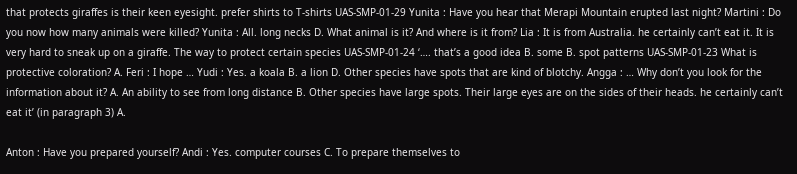that protects giraffes is their keen eyesight. prefer shirts to T-shirts UAS-SMP-01-29 Yunita : Have you hear that Merapi Mountain erupted last night? Martini : Do you now how many animals were killed? Yunita : All. long necks D. What animal is it? And where is it from? Lia : It is from Australia. he certainly can’t eat it. It is very hard to sneak up on a giraffe. The way to protect certain species UAS-SMP-01-24 ‘…. that’s a good idea B. some B. spot patterns UAS-SMP-01-23 What is protective coloration? A. Feri : I hope … Yudi : Yes. a koala B. a lion D. Other species have spots that are kind of blotchy. Angga : … Why don’t you look for the information about it? A. An ability to see from long distance B. Other species have large spots. Their large eyes are on the sides of their heads. he certainly can’t eat it’ (in paragraph 3) A.

Anton : Have you prepared yourself? Andi : Yes. computer courses C. To prepare themselves to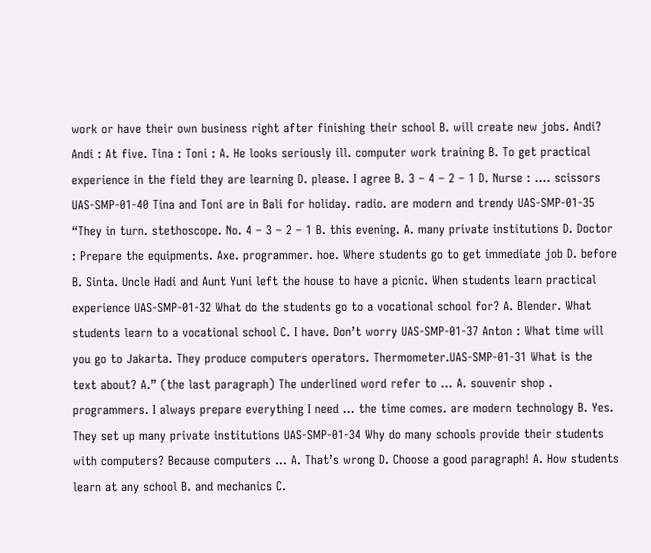work or have their own business right after finishing their school B. will create new jobs. Andi? Andi : At five. Tina : Toni : A. He looks seriously ill. computer work training B. To get practical experience in the field they are learning D. please. I agree B. 3 – 4 – 2 – 1 D. Nurse : …. scissors UAS-SMP-01-40 Tina and Toni are in Bali for holiday. radio. are modern and trendy UAS-SMP-01-35 “They in turn. stethoscope. No. 4 – 3 – 2 – 1 B. this evening. A. many private institutions D. Doctor : Prepare the equipments. Axe. programmer. hoe. Where students go to get immediate job D. before B. Sinta. Uncle Hadi and Aunt Yuni left the house to have a picnic. When students learn practical experience UAS-SMP-01-32 What do the students go to a vocational school for? A. Blender. What students learn to a vocational school C. I have. Don’t worry UAS-SMP-01-37 Anton : What time will you go to Jakarta. They produce computers operators. Thermometer.UAS-SMP-01-31 What is the text about? A.” (the last paragraph) The underlined word refer to … A. souvenir shop . programmers. I always prepare everything I need … the time comes. are modern technology B. Yes. They set up many private institutions UAS-SMP-01-34 Why do many schools provide their students with computers? Because computers … A. That’s wrong D. Choose a good paragraph! A. How students learn at any school B. and mechanics C.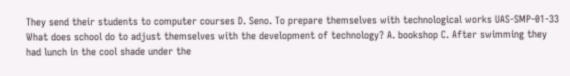They send their students to computer courses D. Seno. To prepare themselves with technological works UAS-SMP-01-33 What does school do to adjust themselves with the development of technology? A. bookshop C. After swimming they had lunch in the cool shade under the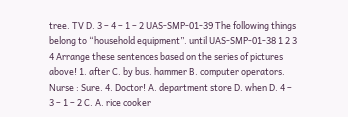tree. TV D. 3 – 4 – 1 – 2 UAS-SMP-01-39 The following things belong to “household equipment”. until UAS-SMP-01-38 1 2 3 4 Arrange these sentences based on the series of pictures above! 1. after C. by bus. hammer B. computer operators. Nurse : Sure. 4. Doctor! A. department store D. when D. 4 – 3 – 1 – 2 C. A. rice cooker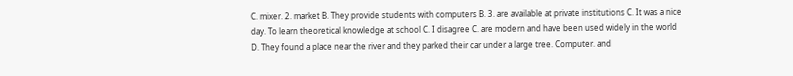C. mixer. 2. market B. They provide students with computers B. 3. are available at private institutions C. It was a nice day. To learn theoretical knowledge at school C. I disagree C. are modern and have been used widely in the world D. They found a place near the river and they parked their car under a large tree. Computer. and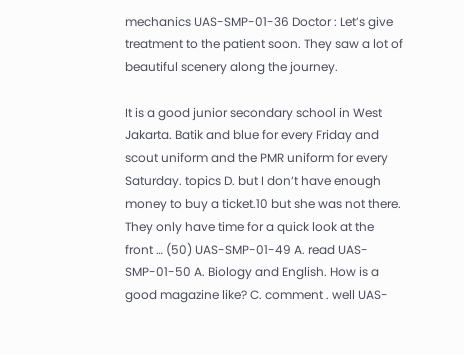mechanics UAS-SMP-01-36 Doctor : Let’s give treatment to the patient soon. They saw a lot of beautiful scenery along the journey.

It is a good junior secondary school in West Jakarta. Batik and blue for every Friday and scout uniform and the PMR uniform for every Saturday. topics D. but I don’t have enough money to buy a ticket.10 but she was not there. They only have time for a quick look at the front … (50) UAS-SMP-01-49 A. read UAS-SMP-01-50 A. Biology and English. How is a good magazine like? C. comment . well UAS-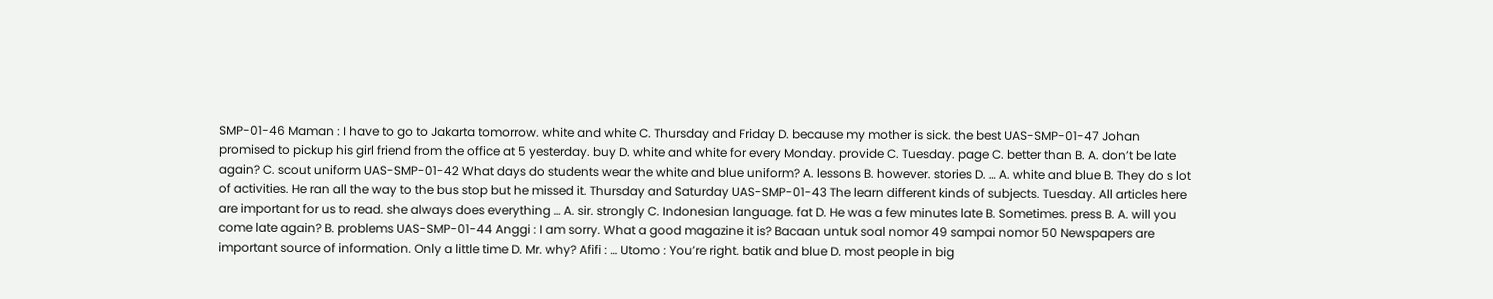SMP-01-46 Maman : I have to go to Jakarta tomorrow. white and white C. Thursday and Friday D. because my mother is sick. the best UAS-SMP-01-47 Johan promised to pickup his girl friend from the office at 5 yesterday. buy D. white and white for every Monday. provide C. Tuesday. page C. better than B. A. don’t be late again? C. scout uniform UAS-SMP-01-42 What days do students wear the white and blue uniform? A. lessons B. however. stories D. … A. white and blue B. They do s lot of activities. He ran all the way to the bus stop but he missed it. Thursday and Saturday UAS-SMP-01-43 The learn different kinds of subjects. Tuesday. All articles here are important for us to read. she always does everything … A. sir. strongly C. Indonesian language. fat D. He was a few minutes late B. Sometimes. press B. A. will you come late again? B. problems UAS-SMP-01-44 Anggi : I am sorry. What a good magazine it is? Bacaan untuk soal nomor 49 sampai nomor 50 Newspapers are important source of information. Only a little time D. Mr. why? Afifi : … Utomo : You’re right. batik and blue D. most people in big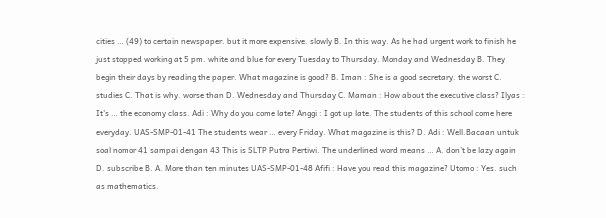cities … (49) to certain newspaper. but it more expensive. slowly B. In this way. As he had urgent work to finish he just stopped working at 5 pm. white and blue for every Tuesday to Thursday. Monday and Wednesday B. They begin their days by reading the paper. What magazine is good? B. Iman : She is a good secretary. the worst C. studies C. That is why. worse than D. Wednesday and Thursday C. Maman : How about the executive class? Ilyas : It’s … the economy class. Adi : Why do you come late? Anggi : I got up late. The students of this school come here everyday. UAS-SMP-01-41 The students wear … every Friday. What magazine is this? D. Adi : Well.Bacaan untuk soal nomor 41 sampai dengan 43 This is SLTP Putra Pertiwi. The underlined word means … A. don’t be lazy again D. subscribe B. A. More than ten minutes UAS-SMP-01-48 Afifi : Have you read this magazine? Utomo : Yes. such as mathematics.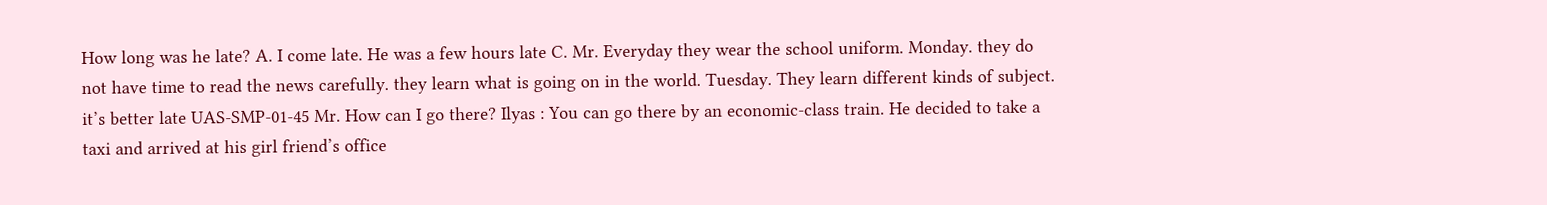How long was he late? A. I come late. He was a few hours late C. Mr. Everyday they wear the school uniform. Monday. they do not have time to read the news carefully. they learn what is going on in the world. Tuesday. They learn different kinds of subject. it’s better late UAS-SMP-01-45 Mr. How can I go there? Ilyas : You can go there by an economic-class train. He decided to take a taxi and arrived at his girl friend’s office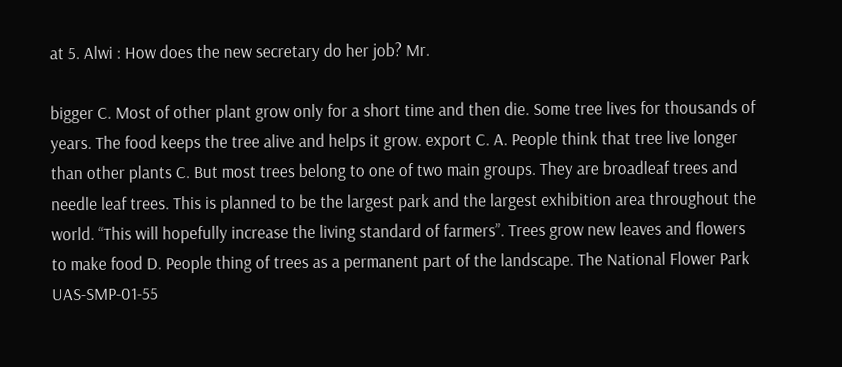at 5. Alwi : How does the new secretary do her job? Mr.

bigger C. Most of other plant grow only for a short time and then die. Some tree lives for thousands of years. The food keeps the tree alive and helps it grow. export C. A. People think that tree live longer than other plants C. But most trees belong to one of two main groups. They are broadleaf trees and needle leaf trees. This is planned to be the largest park and the largest exhibition area throughout the world. “This will hopefully increase the living standard of farmers”. Trees grow new leaves and flowers to make food D. People thing of trees as a permanent part of the landscape. The National Flower Park UAS-SMP-01-55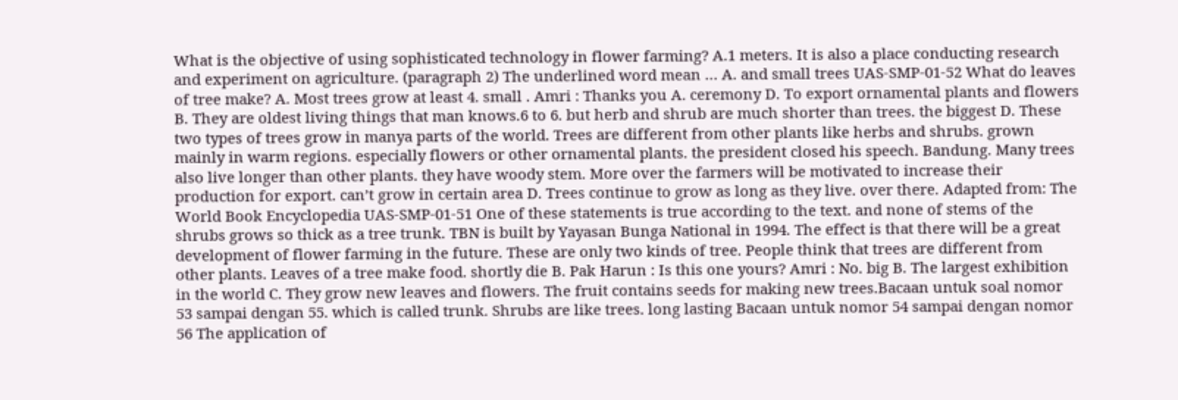What is the objective of using sophisticated technology in flower farming? A.1 meters. It is also a place conducting research and experiment on agriculture. (paragraph 2) The underlined word mean … A. and small trees UAS-SMP-01-52 What do leaves of tree make? A. Most trees grow at least 4. small . Amri : Thanks you A. ceremony D. To export ornamental plants and flowers B. They are oldest living things that man knows.6 to 6. but herb and shrub are much shorter than trees. the biggest D. These two types of trees grow in manya parts of the world. Trees are different from other plants like herbs and shrubs. grown mainly in warm regions. especially flowers or other ornamental plants. the president closed his speech. Bandung. Many trees also live longer than other plants. they have woody stem. More over the farmers will be motivated to increase their production for export. can’t grow in certain area D. Trees continue to grow as long as they live. over there. Adapted from: The World Book Encyclopedia UAS-SMP-01-51 One of these statements is true according to the text. and none of stems of the shrubs grows so thick as a tree trunk. TBN is built by Yayasan Bunga National in 1994. The effect is that there will be a great development of flower farming in the future. These are only two kinds of tree. People think that trees are different from other plants. Leaves of a tree make food. shortly die B. Pak Harun : Is this one yours? Amri : No. big B. The largest exhibition in the world C. They grow new leaves and flowers. The fruit contains seeds for making new trees.Bacaan untuk soal nomor 53 sampai dengan 55. which is called trunk. Shrubs are like trees. long lasting Bacaan untuk nomor 54 sampai dengan nomor 56 The application of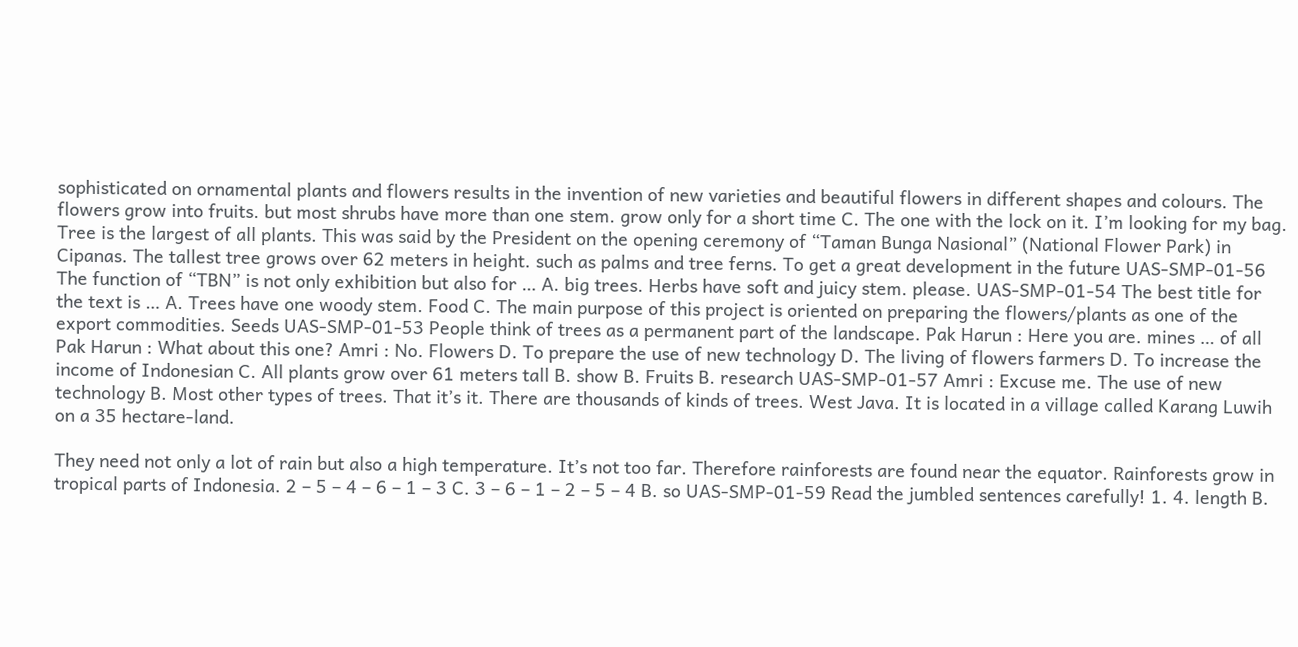sophisticated on ornamental plants and flowers results in the invention of new varieties and beautiful flowers in different shapes and colours. The flowers grow into fruits. but most shrubs have more than one stem. grow only for a short time C. The one with the lock on it. I’m looking for my bag. Tree is the largest of all plants. This was said by the President on the opening ceremony of “Taman Bunga Nasional” (National Flower Park) in Cipanas. The tallest tree grows over 62 meters in height. such as palms and tree ferns. To get a great development in the future UAS-SMP-01-56 The function of “TBN” is not only exhibition but also for … A. big trees. Herbs have soft and juicy stem. please. UAS-SMP-01-54 The best title for the text is … A. Trees have one woody stem. Food C. The main purpose of this project is oriented on preparing the flowers/plants as one of the export commodities. Seeds UAS-SMP-01-53 People think of trees as a permanent part of the landscape. Pak Harun : Here you are. mines … of all Pak Harun : What about this one? Amri : No. Flowers D. To prepare the use of new technology D. The living of flowers farmers D. To increase the income of Indonesian C. All plants grow over 61 meters tall B. show B. Fruits B. research UAS-SMP-01-57 Amri : Excuse me. The use of new technology B. Most other types of trees. That it’s it. There are thousands of kinds of trees. West Java. It is located in a village called Karang Luwih on a 35 hectare-land.

They need not only a lot of rain but also a high temperature. It’s not too far. Therefore rainforests are found near the equator. Rainforests grow in tropical parts of Indonesia. 2 – 5 – 4 – 6 – 1 – 3 C. 3 – 6 – 1 – 2 – 5 – 4 B. so UAS-SMP-01-59 Read the jumbled sentences carefully! 1. 4. length B.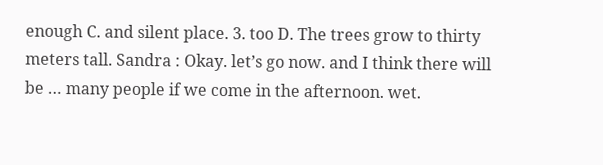enough C. and silent place. 3. too D. The trees grow to thirty meters tall. Sandra : Okay. let’s go now. and I think there will be … many people if we come in the afternoon. wet.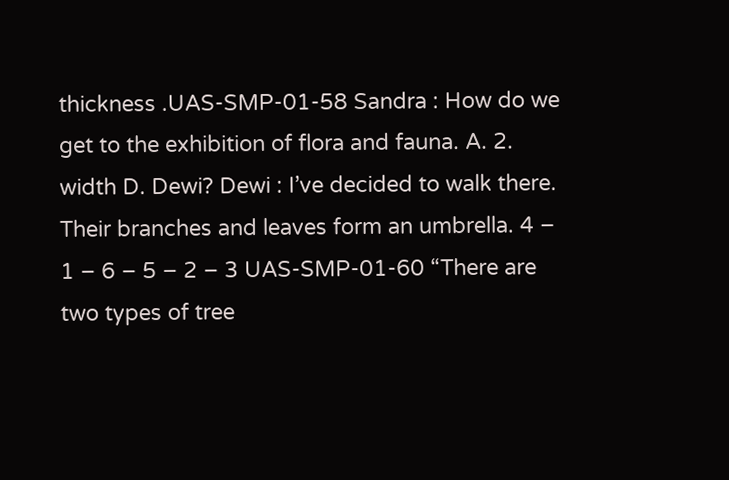thickness .UAS-SMP-01-58 Sandra : How do we get to the exhibition of flora and fauna. A. 2. width D. Dewi? Dewi : I’ve decided to walk there. Their branches and leaves form an umbrella. 4 – 1 – 6 – 5 – 2 – 3 UAS-SMP-01-60 “There are two types of tree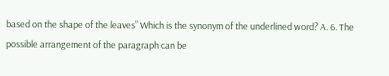based on the shape of the leaves” Which is the synonym of the underlined word? A. 6. The possible arrangement of the paragraph can be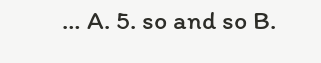… A. 5. so and so B.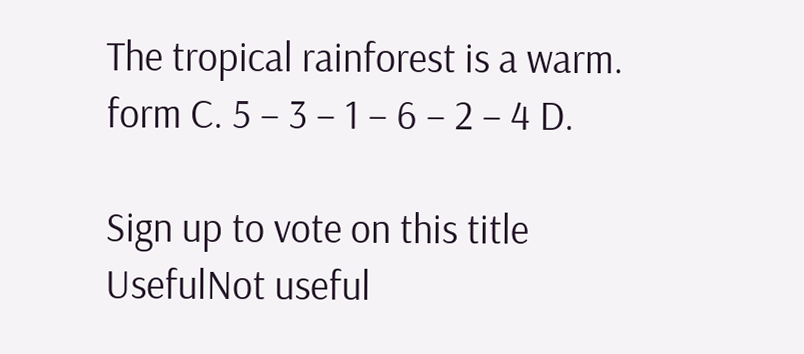The tropical rainforest is a warm. form C. 5 – 3 – 1 – 6 – 2 – 4 D.

Sign up to vote on this title
UsefulNot useful